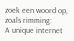zoek een woord op, zoals rimming:
A unique internet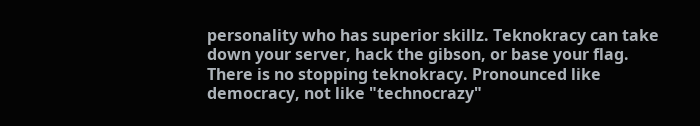personality who has superior skillz. Teknokracy can take down your server, hack the gibson, or base your flag. There is no stopping teknokracy. Pronounced like democracy, not like "technocrazy"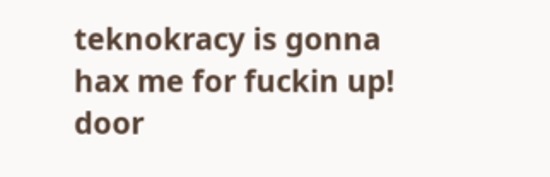teknokracy is gonna hax me for fuckin up!
door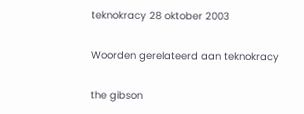teknokracy 28 oktober 2003

Woorden gerelateerd aan teknokracy

the gibson